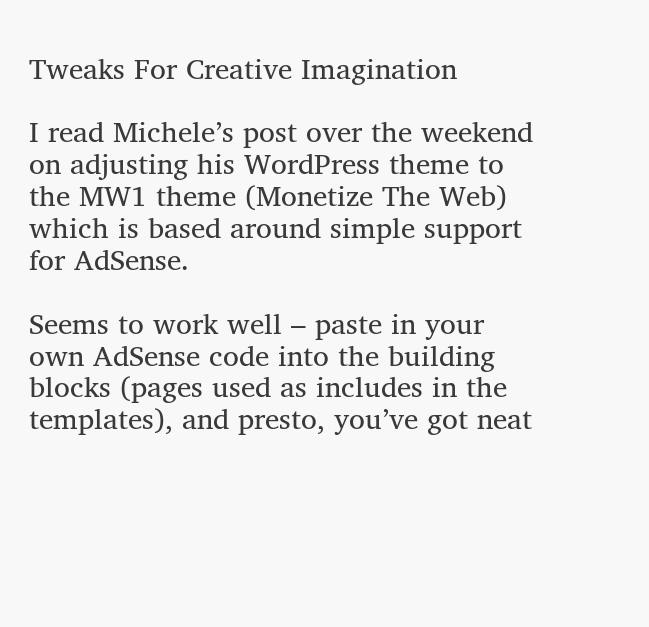Tweaks For Creative Imagination

I read Michele’s post over the weekend on adjusting his WordPress theme to the MW1 theme (Monetize The Web) which is based around simple support for AdSense.

Seems to work well – paste in your own AdSense code into the building blocks (pages used as includes in the templates), and presto, you’ve got neat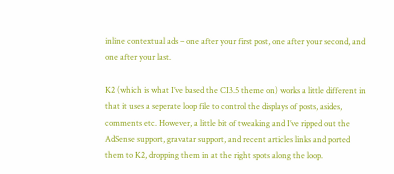inline contextual ads – one after your first post, one after your second, and one after your last.

K2 (which is what I’ve based the CI3.5 theme on) works a little different in that it uses a seperate loop file to control the displays of posts, asides, comments etc. However, a little bit of tweaking and I’ve ripped out the AdSense support, gravatar support, and recent articles links and ported them to K2, dropping them in at the right spots along the loop.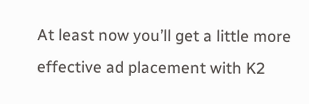At least now you’ll get a little more effective ad placement with K2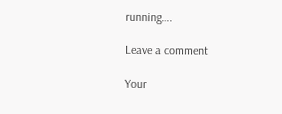running….

Leave a comment

Your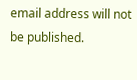email address will not be published.